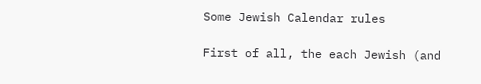Some Jewish Calendar rules

First of all, the each Jewish (and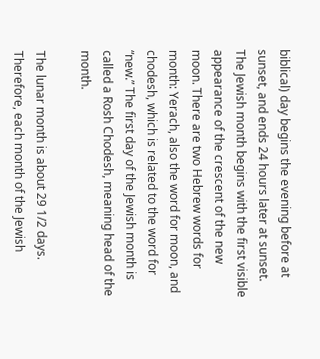biblical) day begins the evening before at sunset, and ends 24 hours later at sunset. The Jewish month begins with the first visible appearance of the crescent of the new moon. There are two Hebrew words for month: Yerach, also the word for moon, and chodesh, which is related to the word for “new.” The first day of the Jewish month is called a Rosh Chodesh, meaning head of the month.

The lunar month is about 29 1/2 days. Therefore, each month of the Jewish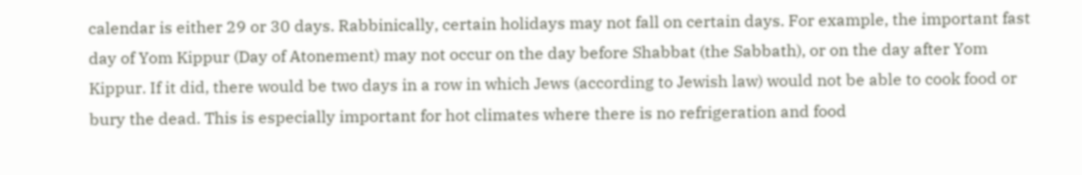calendar is either 29 or 30 days. Rabbinically, certain holidays may not fall on certain days. For example, the important fast day of Yom Kippur (Day of Atonement) may not occur on the day before Shabbat (the Sabbath), or on the day after Yom Kippur. If it did, there would be two days in a row in which Jews (according to Jewish law) would not be able to cook food or bury the dead. This is especially important for hot climates where there is no refrigeration and food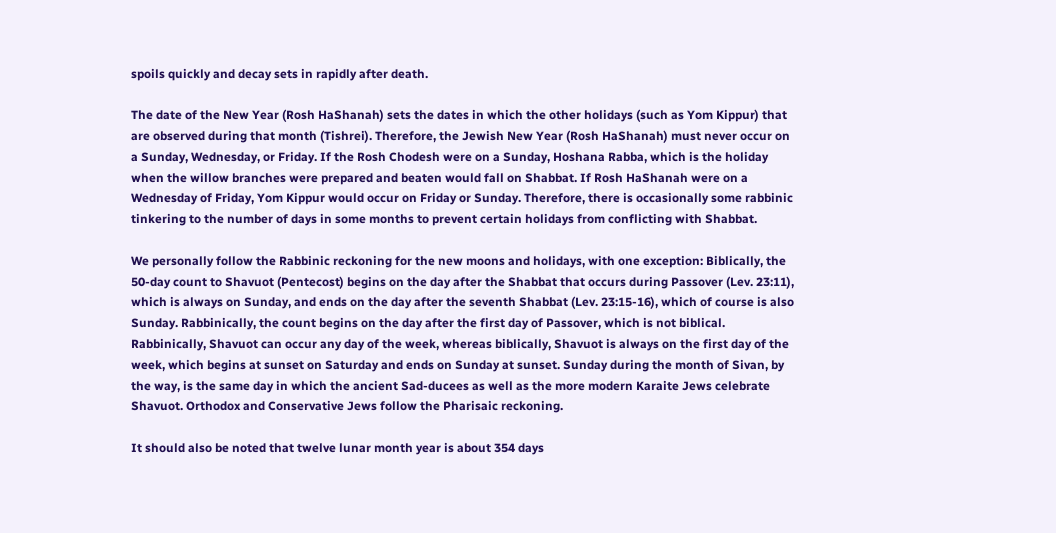spoils quickly and decay sets in rapidly after death.

The date of the New Year (Rosh HaShanah) sets the dates in which the other holidays (such as Yom Kippur) that are observed during that month (Tishrei). Therefore, the Jewish New Year (Rosh HaShanah) must never occur on a Sunday, Wednesday, or Friday. If the Rosh Chodesh were on a Sunday, Hoshana Rabba, which is the holiday when the willow branches were prepared and beaten would fall on Shabbat. If Rosh HaShanah were on a Wednesday of Friday, Yom Kippur would occur on Friday or Sunday. Therefore, there is occasionally some rabbinic tinkering to the number of days in some months to prevent certain holidays from conflicting with Shabbat.

We personally follow the Rabbinic reckoning for the new moons and holidays, with one exception: Biblically, the 50-day count to Shavuot (Pentecost) begins on the day after the Shabbat that occurs during Passover (Lev. 23:11), which is always on Sunday, and ends on the day after the seventh Shabbat (Lev. 23:15-16), which of course is also Sunday. Rabbinically, the count begins on the day after the first day of Passover, which is not biblical. Rabbinically, Shavuot can occur any day of the week, whereas biblically, Shavuot is always on the first day of the week, which begins at sunset on Saturday and ends on Sunday at sunset. Sunday during the month of Sivan, by the way, is the same day in which the ancient Sad-ducees as well as the more modern Karaite Jews celebrate Shavuot. Orthodox and Conservative Jews follow the Pharisaic reckoning.

It should also be noted that twelve lunar month year is about 354 days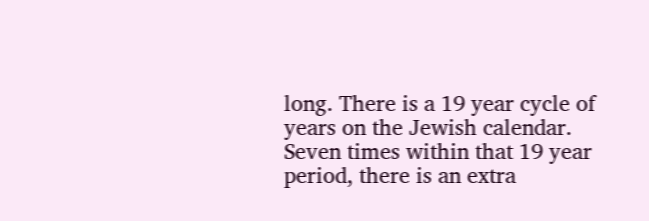long. There is a 19 year cycle of years on the Jewish calendar. Seven times within that 19 year period, there is an extra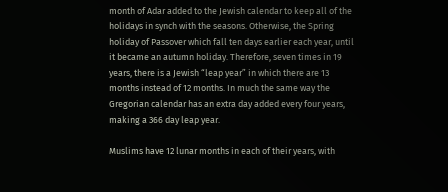month of Adar added to the Jewish calendar to keep all of the holidays in synch with the seasons. Otherwise, the Spring holiday of Passover which fall ten days earlier each year, until it became an autumn holiday. Therefore, seven times in 19 years, there is a Jewish “leap year” in which there are 13 months instead of 12 months. In much the same way the Gregorian calendar has an extra day added every four years, making a 366 day leap year.

Muslims have 12 lunar months in each of their years, with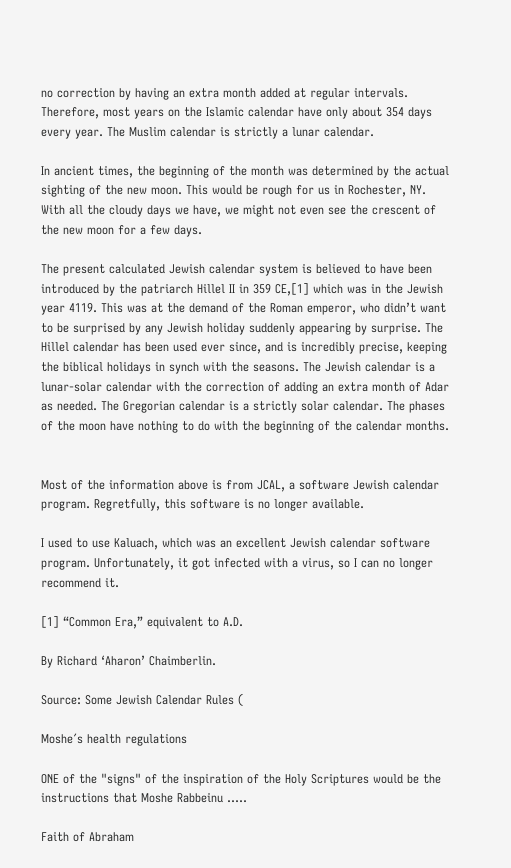no correction by having an extra month added at regular intervals. Therefore, most years on the Islamic calendar have only about 354 days every year. The Muslim calendar is strictly a lunar calendar.

In ancient times, the beginning of the month was determined by the actual sighting of the new moon. This would be rough for us in Rochester, NY. With all the cloudy days we have, we might not even see the crescent of the new moon for a few days.

The present calculated Jewish calendar system is believed to have been introduced by the patriarch Hillel II in 359 CE,[1] which was in the Jewish year 4119. This was at the demand of the Roman emperor, who didn’t want to be surprised by any Jewish holiday suddenly appearing by surprise. The Hillel calendar has been used ever since, and is incredibly precise, keeping the biblical holidays in synch with the seasons. The Jewish calendar is a lunar-solar calendar with the correction of adding an extra month of Adar as needed. The Gregorian calendar is a strictly solar calendar. The phases of the moon have nothing to do with the beginning of the calendar months.


Most of the information above is from JCAL, a software Jewish calendar program. Regretfully, this software is no longer available.

I used to use Kaluach, which was an excellent Jewish calendar software program. Unfortunately, it got infected with a virus, so I can no longer recommend it.

[1] “Common Era,” equivalent to A.D.

By Richard ‘Aharon’ Chaimberlin.

Source: Some Jewish Calendar Rules (

Moshe´s health regulations

ONE of the "signs" of the inspiration of the Holy Scriptures would be the instructions that Moshe Rabbeinu .....

Faith of Abraham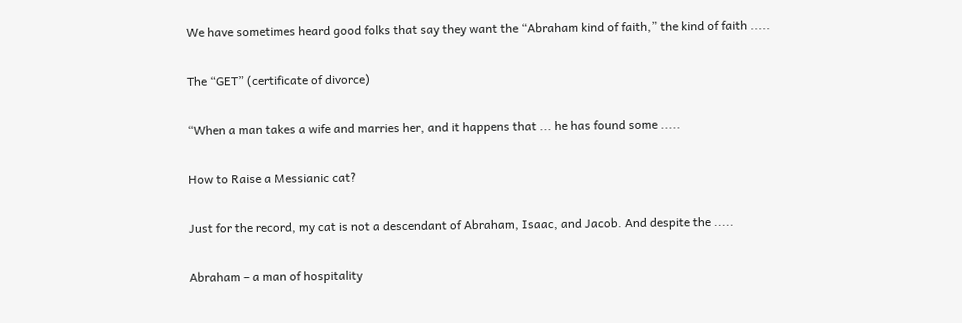We have sometimes heard good folks that say they want the “Abraham kind of faith,” the kind of faith .....

The “GET” (certificate of divorce)

“When a man takes a wife and marries her, and it happens that ... he has found some .....

How to Raise a Messianic cat?

Just for the record, my cat is not a descendant of Abraham, Isaac, and Jacob. And despite the .....

Abraham – a man of hospitality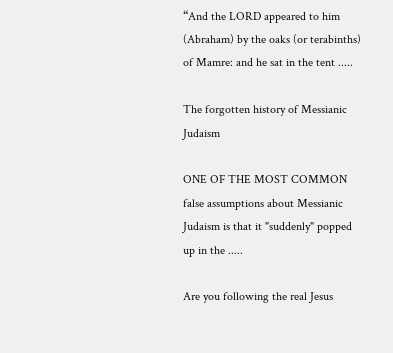“And the LORD appeared to him (Abraham) by the oaks (or terabinths) of Mamre: and he sat in the tent .....

The forgotten history of Messianic Judaism

ONE OF THE MOST COMMON false assumptions about Messianic Judaism is that it "suddenly" popped up in the .....

Are you following the real Jesus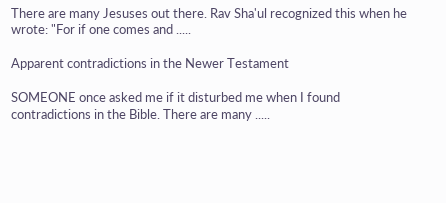There are many Jesuses out there. Rav Sha'ul recognized this when he wrote: "For if one comes and .....

Apparent contradictions in the Newer Testament

SOMEONE once asked me if it disturbed me when I found contradictions in the Bible. There are many .....